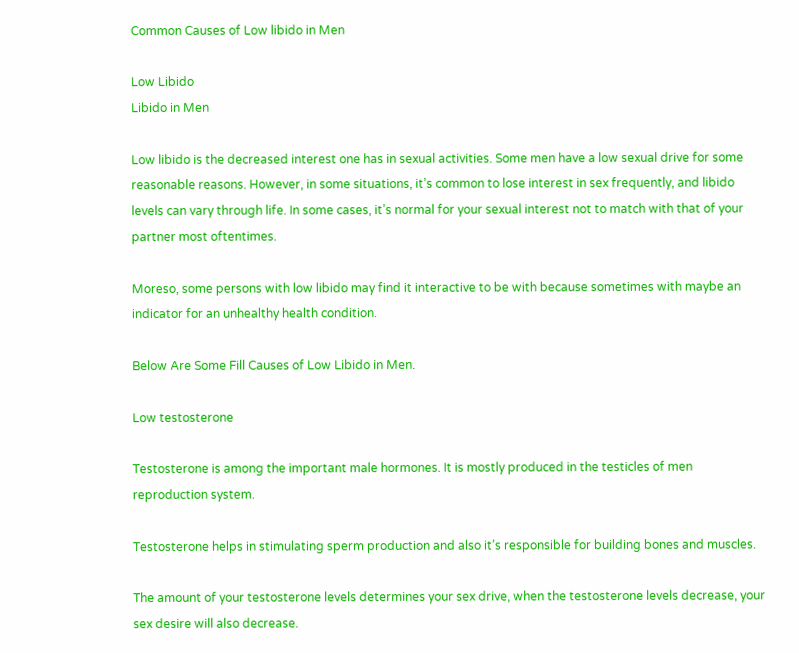Common Causes of Low libido in Men

Low Libido
Libido in Men

Low libido is the decreased interest one has in sexual activities. Some men have a low sexual drive for some reasonable reasons. However, in some situations, it’s common to lose interest in sex frequently, and libido levels can vary through life. In some cases, it’s normal for your sexual interest not to match with that of your partner most oftentimes.

Moreso, some persons with low libido may find it interactive to be with because sometimes with maybe an indicator for an unhealthy health condition.

Below Are Some Fill Causes of Low Libido in Men.

Low testosterone

Testosterone is among the important male hormones. It is mostly produced in the testicles of men reproduction system.

Testosterone helps in stimulating sperm production and also it’s responsible for building bones and muscles.

The amount of your testosterone levels determines your sex drive, when the testosterone levels decrease, your sex desire will also decrease.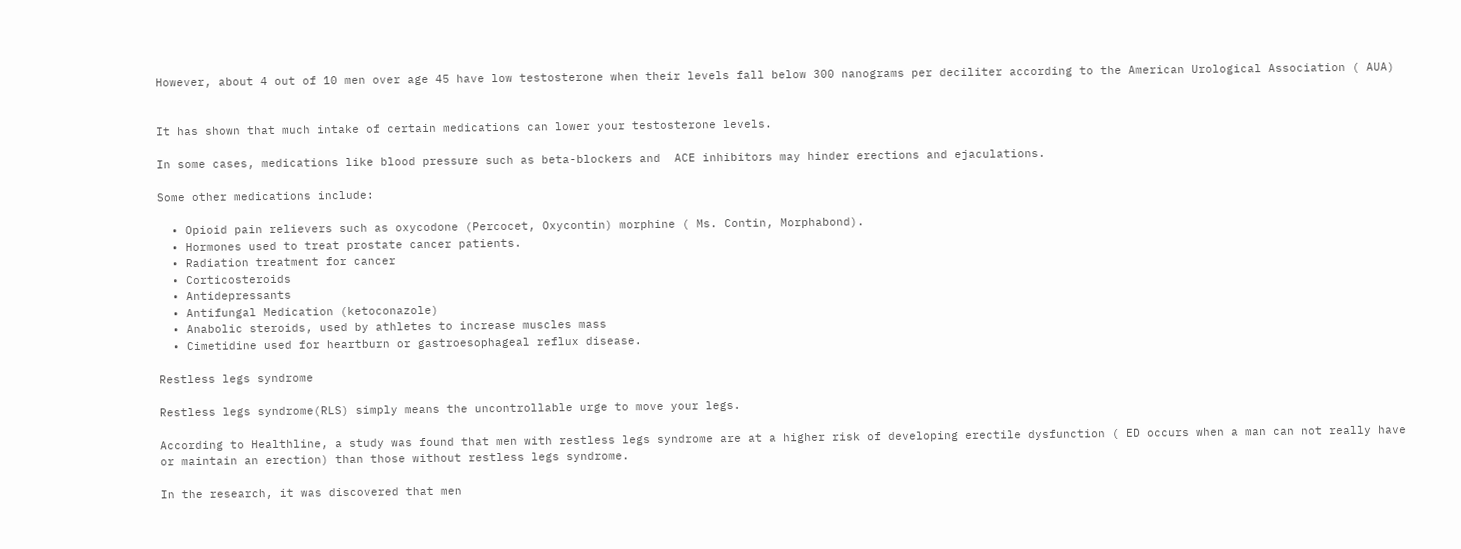However, about 4 out of 10 men over age 45 have low testosterone when their levels fall below 300 nanograms per deciliter according to the American Urological Association ( AUA)


It has shown that much intake of certain medications can lower your testosterone levels.

In some cases, medications like blood pressure such as beta-blockers and  ACE inhibitors may hinder erections and ejaculations.

Some other medications include:

  • Opioid pain relievers such as oxycodone (Percocet, Oxycontin) morphine ( Ms. Contin, Morphabond).
  • Hormones used to treat prostate cancer patients.
  • Radiation treatment for cancer
  • Corticosteroids
  • Antidepressants
  • Antifungal Medication (ketoconazole)
  • Anabolic steroids, used by athletes to increase muscles mass
  • Cimetidine used for heartburn or gastroesophageal reflux disease.

Restless legs syndrome

Restless legs syndrome(RLS) simply means the uncontrollable urge to move your legs.

According to Healthline, a study was found that men with restless legs syndrome are at a higher risk of developing erectile dysfunction ( ED occurs when a man can not really have or maintain an erection) than those without restless legs syndrome.

In the research, it was discovered that men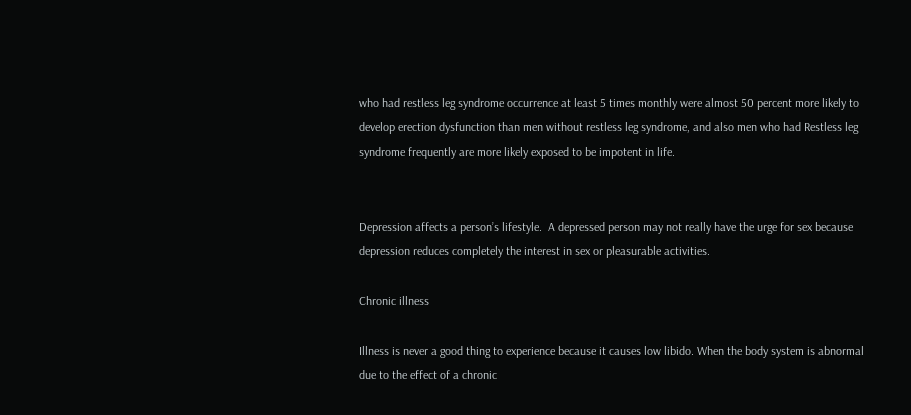who had restless leg syndrome occurrence at least 5 times monthly were almost 50 percent more likely to develop erection dysfunction than men without restless leg syndrome, and also men who had Restless leg syndrome frequently are more likely exposed to be impotent in life.


Depression affects a person’s lifestyle.  A depressed person may not really have the urge for sex because depression reduces completely the interest in sex or pleasurable activities.

Chronic illness

Illness is never a good thing to experience because it causes low libido. When the body system is abnormal due to the effect of a chronic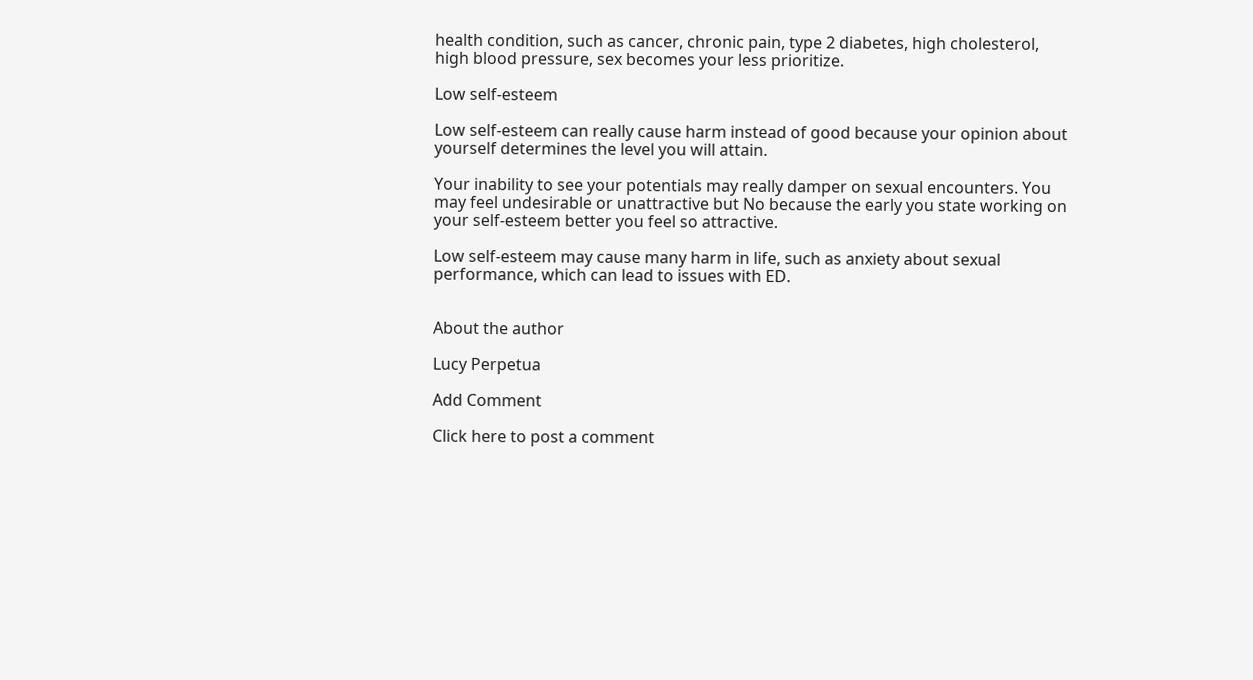health condition, such as cancer, chronic pain, type 2 diabetes, high cholesterol, high blood pressure, sex becomes your less prioritize.

Low self-esteem

Low self-esteem can really cause harm instead of good because your opinion about yourself determines the level you will attain.

Your inability to see your potentials may really damper on sexual encounters. You may feel undesirable or unattractive but No because the early you state working on your self-esteem better you feel so attractive.

Low self-esteem may cause many harm in life, such as anxiety about sexual performance, which can lead to issues with ED.


About the author

Lucy Perpetua

Add Comment

Click here to post a comment